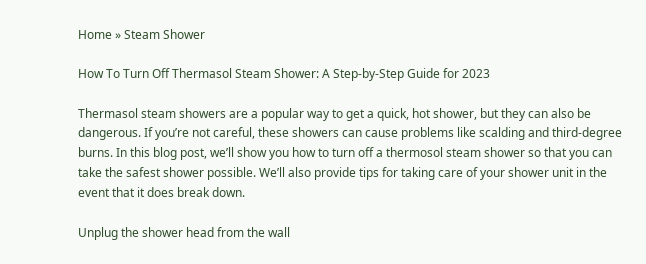Home » Steam Shower

How To Turn Off Thermasol Steam Shower: A Step-by-Step Guide for 2023

Thermasol steam showers are a popular way to get a quick, hot shower, but they can also be dangerous. If you’re not careful, these showers can cause problems like scalding and third-degree burns. In this blog post, we’ll show you how to turn off a thermosol steam shower so that you can take the safest shower possible. We’ll also provide tips for taking care of your shower unit in the event that it does break down.

Unplug the shower head from the wall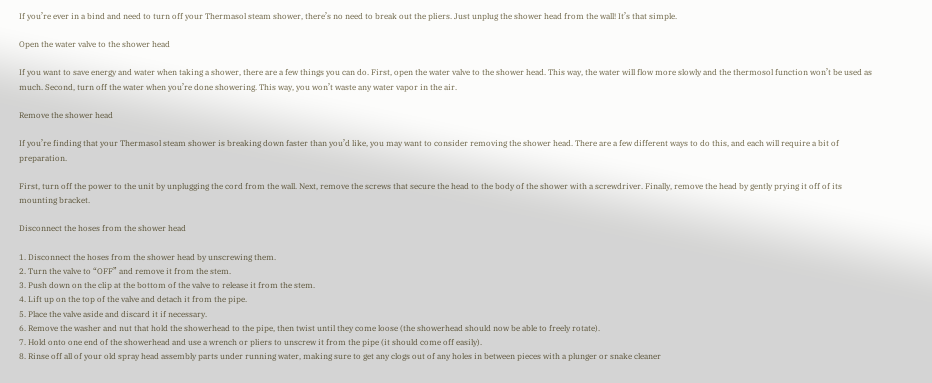If you’re ever in a bind and need to turn off your Thermasol steam shower, there’s no need to break out the pliers. Just unplug the shower head from the wall! It’s that simple.

Open the water valve to the shower head

If you want to save energy and water when taking a shower, there are a few things you can do. First, open the water valve to the shower head. This way, the water will flow more slowly and the thermosol function won’t be used as much. Second, turn off the water when you’re done showering. This way, you won’t waste any water vapor in the air.

Remove the shower head

If you’re finding that your Thermasol steam shower is breaking down faster than you’d like, you may want to consider removing the shower head. There are a few different ways to do this, and each will require a bit of preparation.

First, turn off the power to the unit by unplugging the cord from the wall. Next, remove the screws that secure the head to the body of the shower with a screwdriver. Finally, remove the head by gently prying it off of its mounting bracket.

Disconnect the hoses from the shower head

1. Disconnect the hoses from the shower head by unscrewing them.
2. Turn the valve to “OFF” and remove it from the stem.
3. Push down on the clip at the bottom of the valve to release it from the stem.
4. Lift up on the top of the valve and detach it from the pipe.
5. Place the valve aside and discard it if necessary.
6. Remove the washer and nut that hold the showerhead to the pipe, then twist until they come loose (the showerhead should now be able to freely rotate).
7. Hold onto one end of the showerhead and use a wrench or pliers to unscrew it from the pipe (it should come off easily).
8. Rinse off all of your old spray head assembly parts under running water, making sure to get any clogs out of any holes in between pieces with a plunger or snake cleaner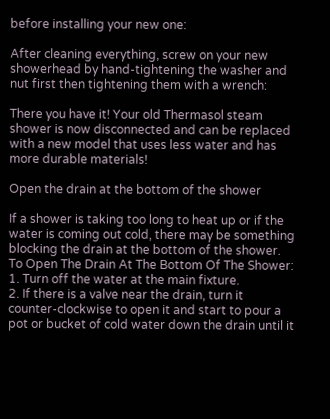before installing your new one:

After cleaning everything, screw on your new showerhead by hand-tightening the washer and nut first then tightening them with a wrench:

There you have it! Your old Thermasol steam shower is now disconnected and can be replaced with a new model that uses less water and has more durable materials!

Open the drain at the bottom of the shower

If a shower is taking too long to heat up or if the water is coming out cold, there may be something blocking the drain at the bottom of the shower. To Open The Drain At The Bottom Of The Shower:
1. Turn off the water at the main fixture.
2. If there is a valve near the drain, turn it counter-clockwise to open it and start to pour a pot or bucket of cold water down the drain until it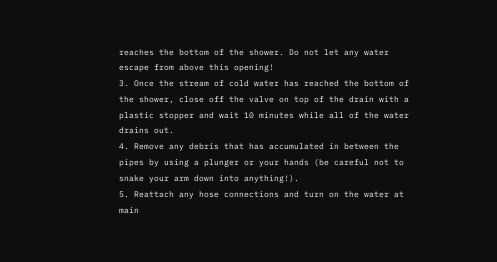reaches the bottom of the shower. Do not let any water escape from above this opening!
3. Once the stream of cold water has reached the bottom of the shower, close off the valve on top of the drain with a plastic stopper and wait 10 minutes while all of the water drains out.
4. Remove any debris that has accumulated in between the pipes by using a plunger or your hands (be careful not to snake your arm down into anything!).
5. Reattach any hose connections and turn on the water at main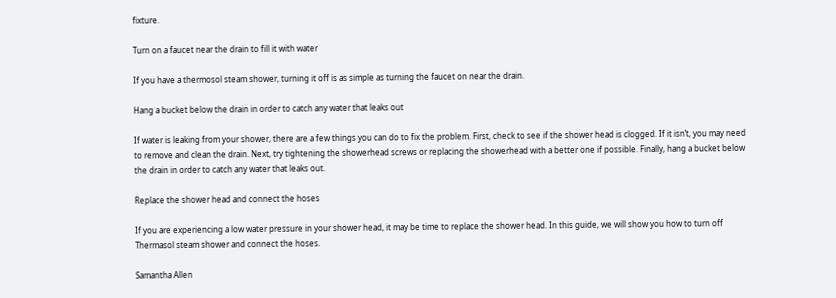fixture.

Turn on a faucet near the drain to fill it with water

If you have a thermosol steam shower, turning it off is as simple as turning the faucet on near the drain.

Hang a bucket below the drain in order to catch any water that leaks out

If water is leaking from your shower, there are a few things you can do to fix the problem. First, check to see if the shower head is clogged. If it isn’t, you may need to remove and clean the drain. Next, try tightening the showerhead screws or replacing the showerhead with a better one if possible. Finally, hang a bucket below the drain in order to catch any water that leaks out.

Replace the shower head and connect the hoses

If you are experiencing a low water pressure in your shower head, it may be time to replace the shower head. In this guide, we will show you how to turn off Thermasol steam shower and connect the hoses.

Samantha Allen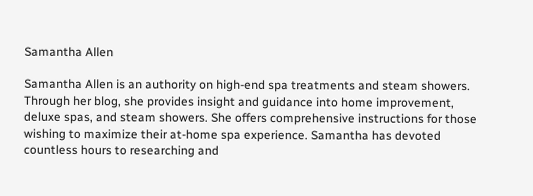Samantha Allen

Samantha Allen is an authority on high-end spa treatments and steam showers. Through her blog, she provides insight and guidance into home improvement, deluxe spas, and steam showers. She offers comprehensive instructions for those wishing to maximize their at-home spa experience. Samantha has devoted countless hours to researching and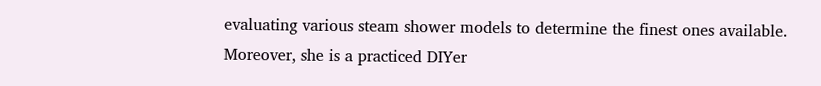evaluating various steam shower models to determine the finest ones available. Moreover, she is a practiced DIYer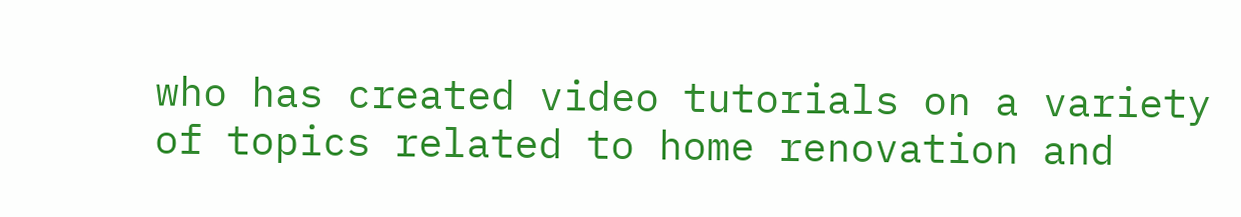who has created video tutorials on a variety of topics related to home renovation and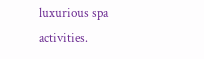luxurious spa activities.